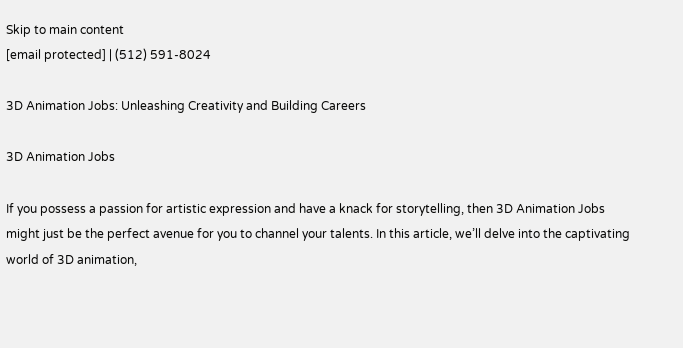Skip to main content
[email protected] | (512) 591-8024

3D Animation Jobs: Unleashing Creativity and Building Careers

3D Animation Jobs

If you possess a passion for artistic expression and have a knack for storytelling, then 3D Animation Jobs might just be the perfect avenue for you to channel your talents. In this article, we’ll delve into the captivating world of 3D animation,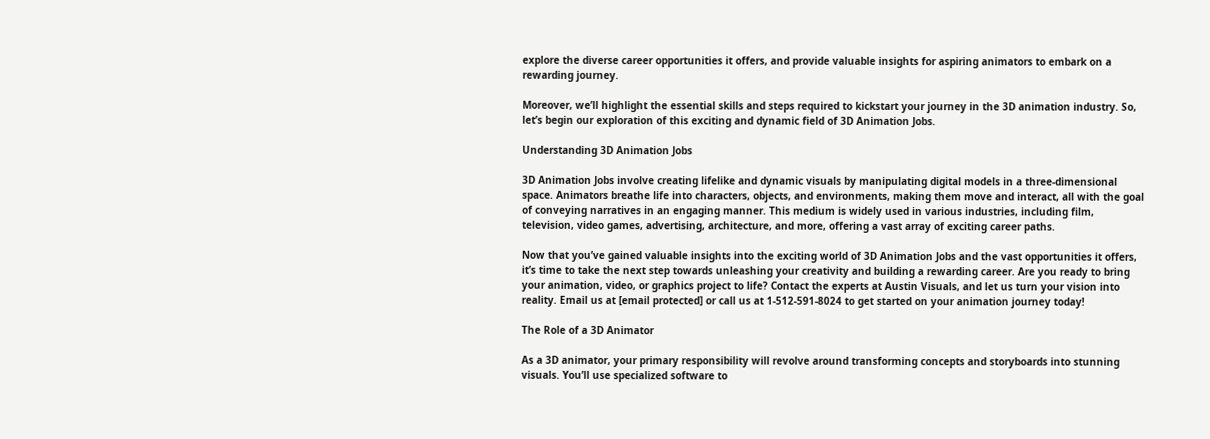explore the diverse career opportunities it offers, and provide valuable insights for aspiring animators to embark on a rewarding journey.

Moreover, we’ll highlight the essential skills and steps required to kickstart your journey in the 3D animation industry. So, let’s begin our exploration of this exciting and dynamic field of 3D Animation Jobs.

Understanding 3D Animation Jobs

3D Animation Jobs involve creating lifelike and dynamic visuals by manipulating digital models in a three-dimensional space. Animators breathe life into characters, objects, and environments, making them move and interact, all with the goal of conveying narratives in an engaging manner. This medium is widely used in various industries, including film, television, video games, advertising, architecture, and more, offering a vast array of exciting career paths.

Now that you’ve gained valuable insights into the exciting world of 3D Animation Jobs and the vast opportunities it offers, it’s time to take the next step towards unleashing your creativity and building a rewarding career. Are you ready to bring your animation, video, or graphics project to life? Contact the experts at Austin Visuals, and let us turn your vision into reality. Email us at [email protected] or call us at 1-512-591-8024 to get started on your animation journey today!

The Role of a 3D Animator

As a 3D animator, your primary responsibility will revolve around transforming concepts and storyboards into stunning visuals. You’ll use specialized software to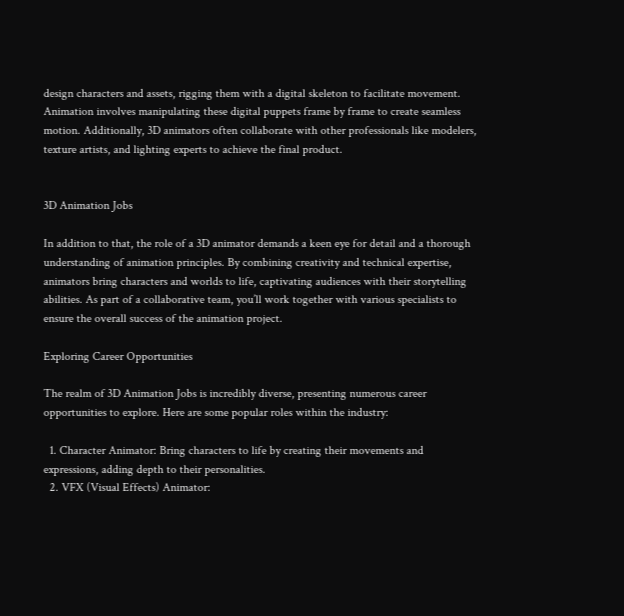design characters and assets, rigging them with a digital skeleton to facilitate movement. Animation involves manipulating these digital puppets frame by frame to create seamless motion. Additionally, 3D animators often collaborate with other professionals like modelers, texture artists, and lighting experts to achieve the final product.


3D Animation Jobs

In addition to that, the role of a 3D animator demands a keen eye for detail and a thorough understanding of animation principles. By combining creativity and technical expertise, animators bring characters and worlds to life, captivating audiences with their storytelling abilities. As part of a collaborative team, you’ll work together with various specialists to ensure the overall success of the animation project.

Exploring Career Opportunities

The realm of 3D Animation Jobs is incredibly diverse, presenting numerous career opportunities to explore. Here are some popular roles within the industry:

  1. Character Animator: Bring characters to life by creating their movements and expressions, adding depth to their personalities.
  2. VFX (Visual Effects) Animator: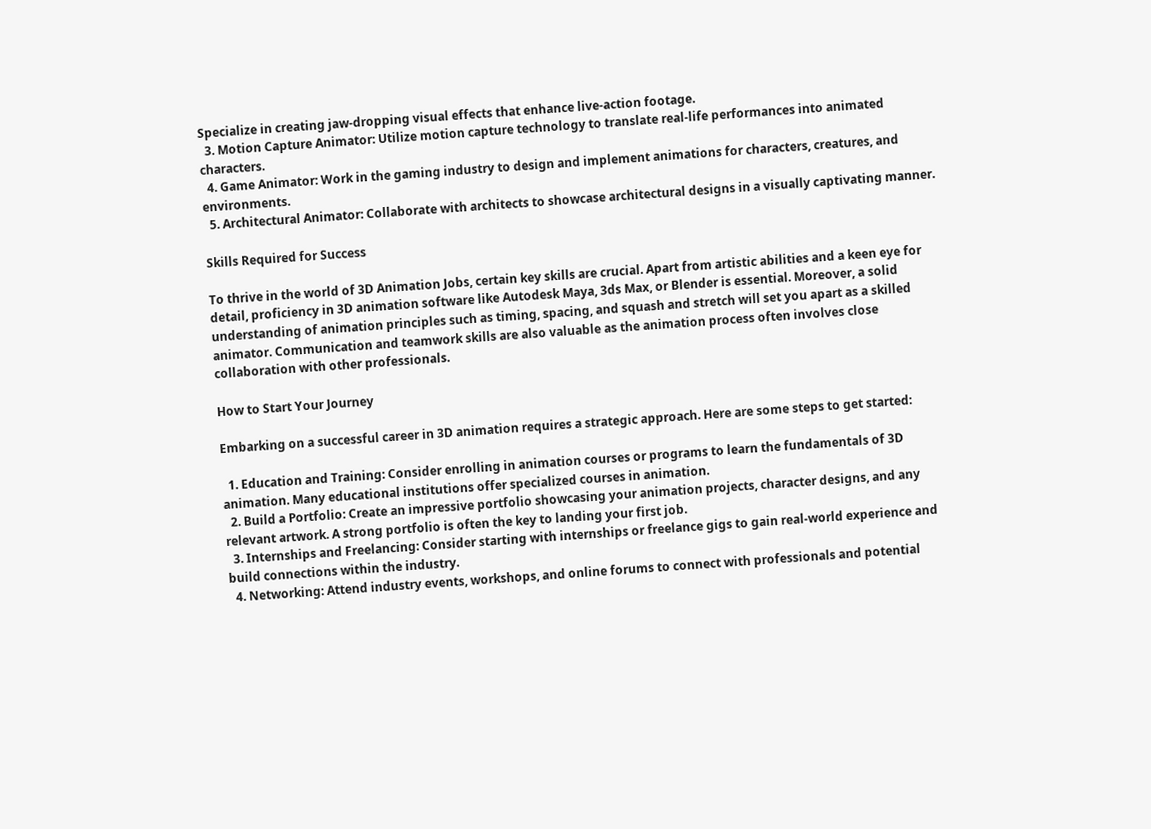Specialize in creating jaw-dropping visual effects that enhance live-action footage.
  3. Motion Capture Animator: Utilize motion capture technology to translate real-life performances into animated characters.
  4. Game Animator: Work in the gaming industry to design and implement animations for characters, creatures, and environments.
  5. Architectural Animator: Collaborate with architects to showcase architectural designs in a visually captivating manner.

Skills Required for Success

To thrive in the world of 3D Animation Jobs, certain key skills are crucial. Apart from artistic abilities and a keen eye for detail, proficiency in 3D animation software like Autodesk Maya, 3ds Max, or Blender is essential. Moreover, a solid understanding of animation principles such as timing, spacing, and squash and stretch will set you apart as a skilled animator. Communication and teamwork skills are also valuable as the animation process often involves close collaboration with other professionals.

How to Start Your Journey

Embarking on a successful career in 3D animation requires a strategic approach. Here are some steps to get started:

  1. Education and Training: Consider enrolling in animation courses or programs to learn the fundamentals of 3D animation. Many educational institutions offer specialized courses in animation.
  2. Build a Portfolio: Create an impressive portfolio showcasing your animation projects, character designs, and any relevant artwork. A strong portfolio is often the key to landing your first job.
  3. Internships and Freelancing: Consider starting with internships or freelance gigs to gain real-world experience and build connections within the industry.
  4. Networking: Attend industry events, workshops, and online forums to connect with professionals and potential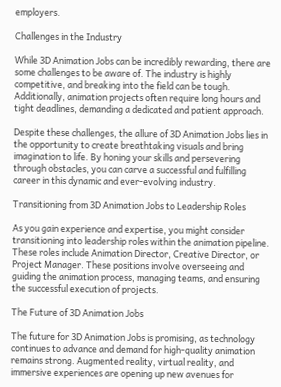employers.

Challenges in the Industry

While 3D Animation Jobs can be incredibly rewarding, there are some challenges to be aware of. The industry is highly competitive, and breaking into the field can be tough. Additionally, animation projects often require long hours and tight deadlines, demanding a dedicated and patient approach.

Despite these challenges, the allure of 3D Animation Jobs lies in the opportunity to create breathtaking visuals and bring imagination to life. By honing your skills and persevering through obstacles, you can carve a successful and fulfilling career in this dynamic and ever-evolving industry.

Transitioning from 3D Animation Jobs to Leadership Roles

As you gain experience and expertise, you might consider transitioning into leadership roles within the animation pipeline. These roles include Animation Director, Creative Director, or Project Manager. These positions involve overseeing and guiding the animation process, managing teams, and ensuring the successful execution of projects.

The Future of 3D Animation Jobs

The future for 3D Animation Jobs is promising, as technology continues to advance and demand for high-quality animation remains strong. Augmented reality, virtual reality, and immersive experiences are opening up new avenues for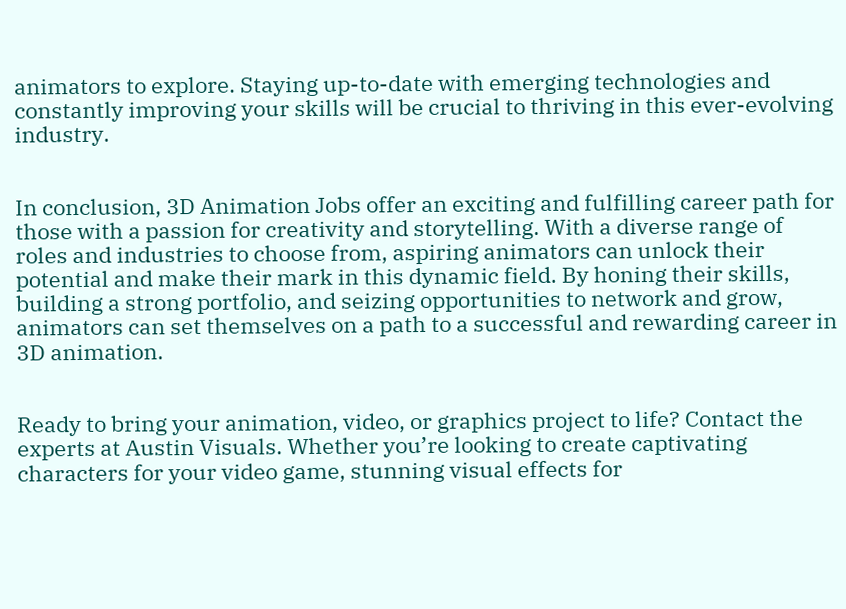animators to explore. Staying up-to-date with emerging technologies and constantly improving your skills will be crucial to thriving in this ever-evolving industry.


In conclusion, 3D Animation Jobs offer an exciting and fulfilling career path for those with a passion for creativity and storytelling. With a diverse range of roles and industries to choose from, aspiring animators can unlock their potential and make their mark in this dynamic field. By honing their skills, building a strong portfolio, and seizing opportunities to network and grow, animators can set themselves on a path to a successful and rewarding career in 3D animation.


Ready to bring your animation, video, or graphics project to life? Contact the experts at Austin Visuals. Whether you’re looking to create captivating characters for your video game, stunning visual effects for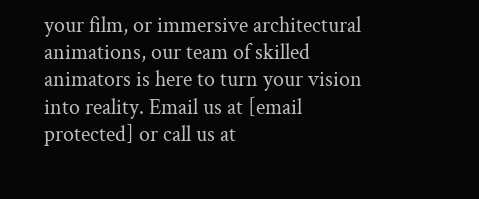your film, or immersive architectural animations, our team of skilled animators is here to turn your vision into reality. Email us at [email protected] or call us at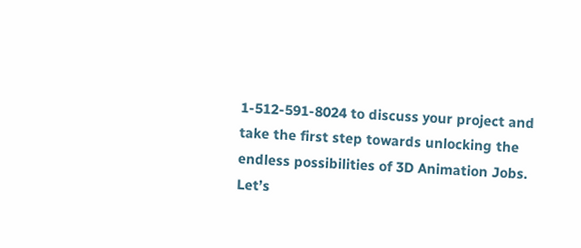1-512-591-8024 to discuss your project and take the first step towards unlocking the endless possibilities of 3D Animation Jobs. Let’s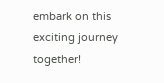embark on this exciting journey together!